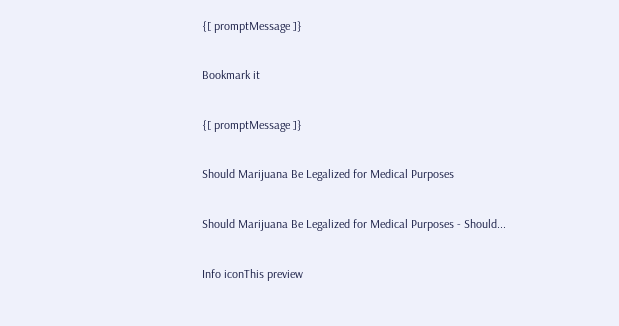{[ promptMessage ]}

Bookmark it

{[ promptMessage ]}

Should Marijuana Be Legalized for Medical Purposes

Should Marijuana Be Legalized for Medical Purposes - Should...

Info iconThis preview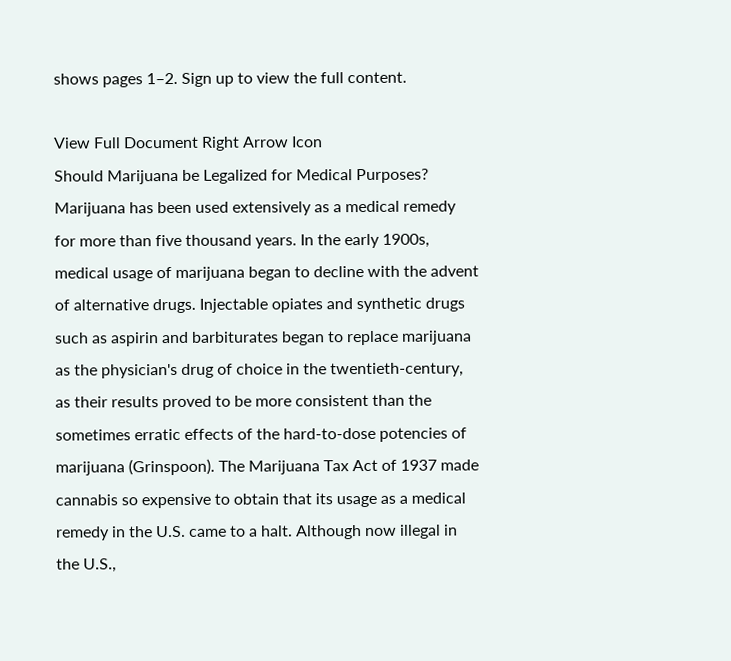shows pages 1–2. Sign up to view the full content.

View Full Document Right Arrow Icon
Should Marijuana be Legalized for Medical Purposes? Marijuana has been used extensively as a medical remedy for more than five thousand years. In the early 1900s, medical usage of marijuana began to decline with the advent of alternative drugs. Injectable opiates and synthetic drugs such as aspirin and barbiturates began to replace marijuana as the physician's drug of choice in the twentieth-century, as their results proved to be more consistent than the sometimes erratic effects of the hard-to-dose potencies of marijuana (Grinspoon). The Marijuana Tax Act of 1937 made cannabis so expensive to obtain that its usage as a medical remedy in the U.S. came to a halt. Although now illegal in the U.S.,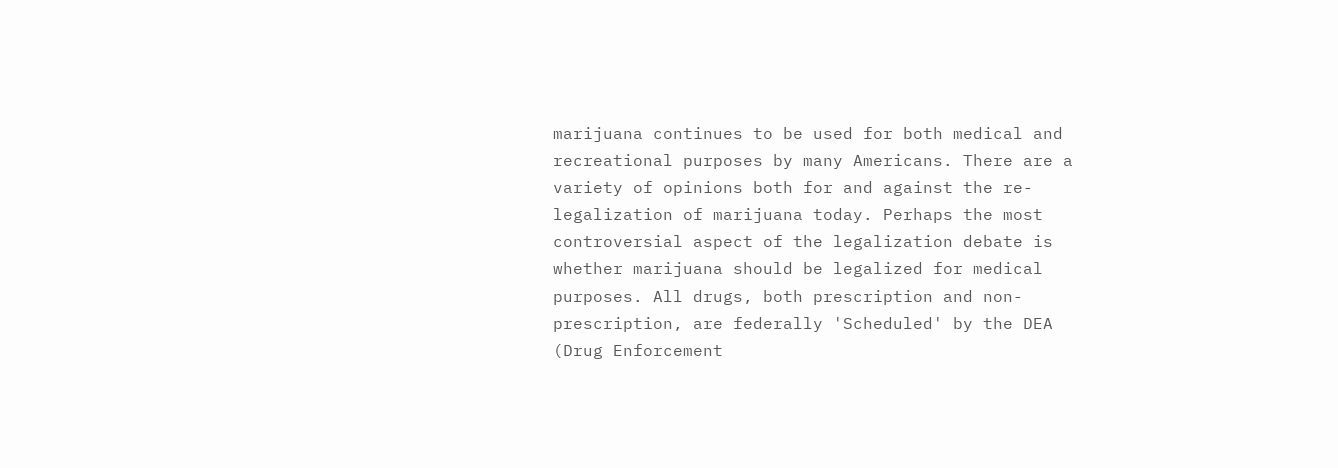marijuana continues to be used for both medical and recreational purposes by many Americans. There are a variety of opinions both for and against the re-legalization of marijuana today. Perhaps the most controversial aspect of the legalization debate is whether marijuana should be legalized for medical purposes. All drugs, both prescription and non-prescription, are federally 'Scheduled' by the DEA (Drug Enforcement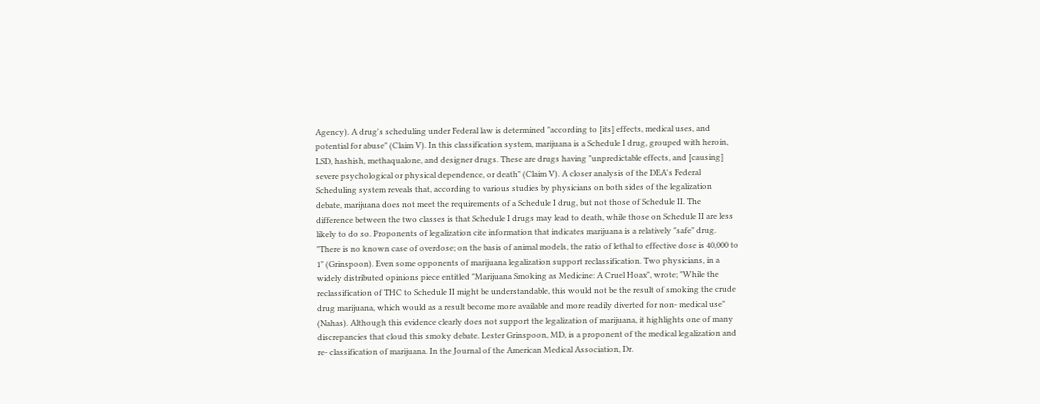Agency). A drug's scheduling under Federal law is determined "according to [its] effects, medical uses, and potential for abuse" (Claim V). In this classification system, marijuana is a Schedule I drug, grouped with heroin, LSD, hashish, methaqualone, and designer drugs. These are drugs having "unpredictable effects, and [causing] severe psychological or physical dependence, or death" (Claim V). A closer analysis of the DEA's Federal Scheduling system reveals that, according to various studies by physicians on both sides of the legalization debate, marijuana does not meet the requirements of a Schedule I drug, but not those of Schedule II. The difference between the two classes is that Schedule I drugs may lead to death, while those on Schedule II are less likely to do so. Proponents of legalization cite information that indicates marijuana is a relatively "safe" drug. "There is no known case of overdose; on the basis of animal models, the ratio of lethal to effective dose is 40,000 to 1" (Grinspoon). Even some opponents of marijuana legalization support reclassification. Two physicians, in a widely distributed opinions piece entitled "Marijuana Smoking as Medicine: A Cruel Hoax", wrote; "While the reclassification of THC to Schedule II might be understandable, this would not be the result of smoking the crude drug marijuana, which would as a result become more available and more readily diverted for non- medical use" (Nahas). Although this evidence clearly does not support the legalization of marijuana, it highlights one of many discrepancies that cloud this smoky debate. Lester Grinspoon, MD, is a proponent of the medical legalization and re- classification of marijuana. In the Journal of the American Medical Association, Dr.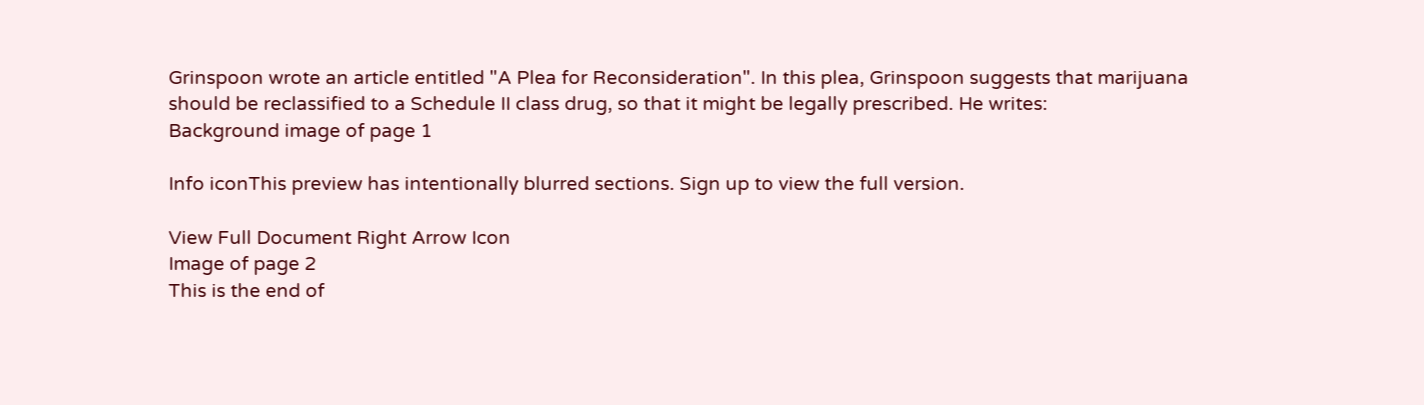Grinspoon wrote an article entitled "A Plea for Reconsideration". In this plea, Grinspoon suggests that marijuana should be reclassified to a Schedule II class drug, so that it might be legally prescribed. He writes:
Background image of page 1

Info iconThis preview has intentionally blurred sections. Sign up to view the full version.

View Full Document Right Arrow Icon
Image of page 2
This is the end of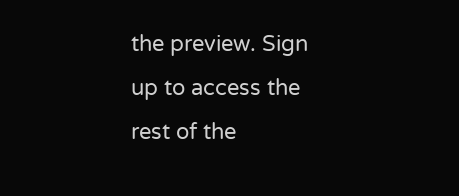the preview. Sign up to access the rest of the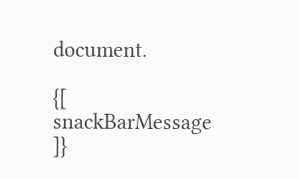document.

{[ snackBarMessage ]}